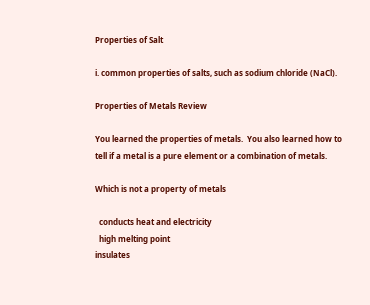Properties of Salt

i. common properties of salts, such as sodium chloride (NaCl).

Properties of Metals Review

You learned the properties of metals.  You also learned how to tell if a metal is a pure element or a combination of metals.

Which is not a property of metals

  conducts heat and electricity
  high melting point
insulates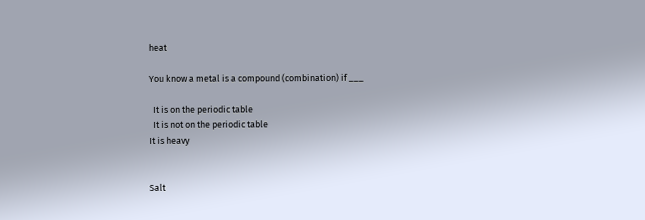heat

You know a metal is a compound (combination) if ___

  It is on the periodic table
  It is not on the periodic table
It is heavy


Salt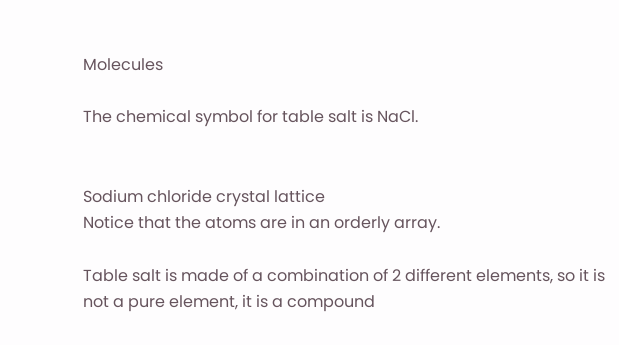Molecules

The chemical symbol for table salt is NaCl.


Sodium chloride crystal lattice
Notice that the atoms are in an orderly array.

Table salt is made of a combination of 2 different elements, so it is not a pure element, it is a compound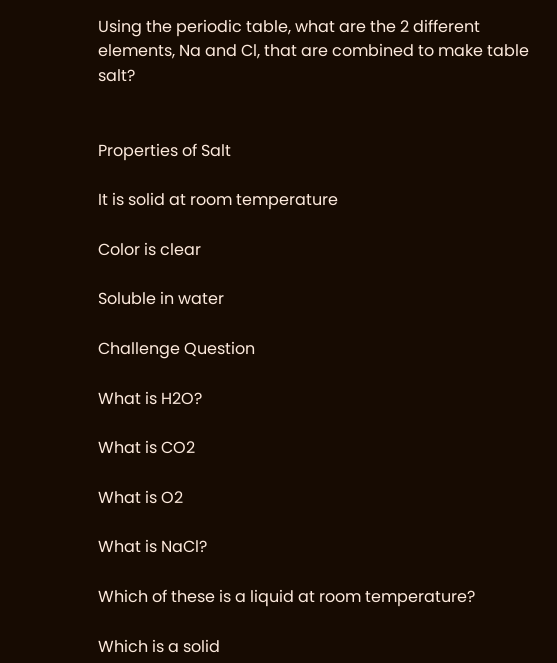Using the periodic table, what are the 2 different elements, Na and Cl, that are combined to make table salt?


Properties of Salt

It is solid at room temperature

Color is clear

Soluble in water

Challenge Question

What is H2O?

What is CO2

What is O2

What is NaCl?

Which of these is a liquid at room temperature?

Which is a solid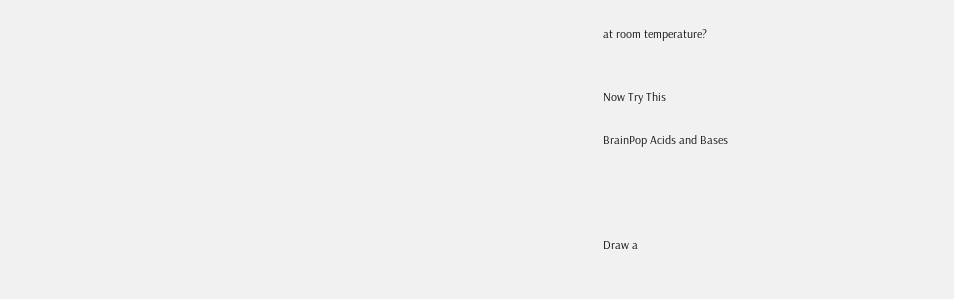at room temperature?


Now Try This

BrainPop Acids and Bases




Draw a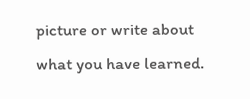picture or write about what you have learned.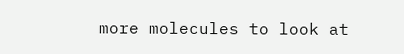more molecules to look at